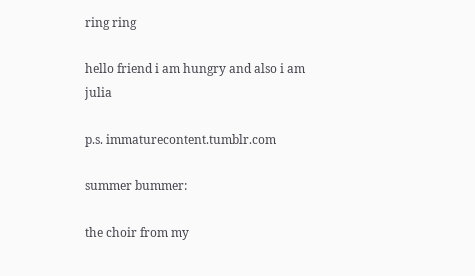ring ring

hello friend i am hungry and also i am julia

p.s. immaturecontent.tumblr.com

summer bummer:

the choir from my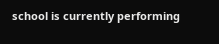school is currently performing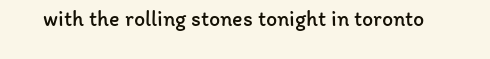with the rolling stones tonight in toronto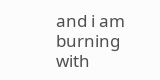and i am burning with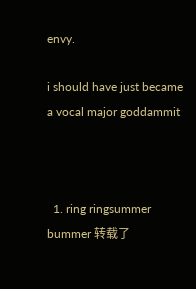envy.

i should have just became a vocal major goddammit



  1. ring ringsummer bummer 转载了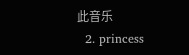此音乐
  2. princess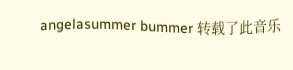angelasummer bummer 转载了此音乐